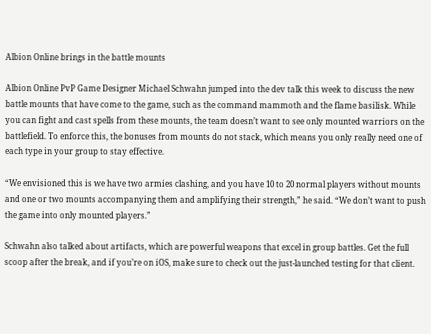Albion Online brings in the battle mounts

Albion Online PvP Game Designer Michael Schwahn jumped into the dev talk this week to discuss the new battle mounts that have come to the game, such as the command mammoth and the flame basilisk. While you can fight and cast spells from these mounts, the team doesn’t want to see only mounted warriors on the battlefield. To enforce this, the bonuses from mounts do not stack, which means you only really need one of each type in your group to stay effective.

“We envisioned this is we have two armies clashing, and you have 10 to 20 normal players without mounts and one or two mounts accompanying them and amplifying their strength,” he said. “We don’t want to push the game into only mounted players.”

Schwahn also talked about artifacts, which are powerful weapons that excel in group battles. Get the full scoop after the break, and if you’re on iOS, make sure to check out the just-launched testing for that client.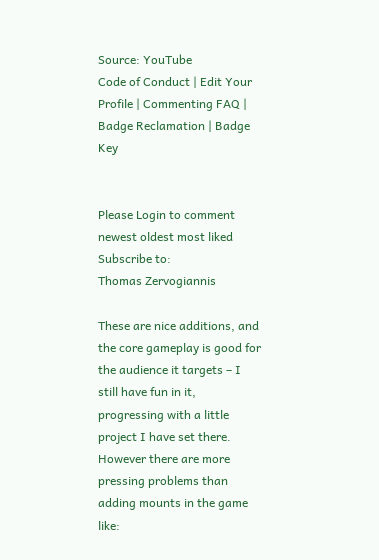Source: YouTube
Code of Conduct | Edit Your Profile | Commenting FAQ | Badge Reclamation | Badge Key


Please Login to comment
newest oldest most liked
Subscribe to:
Thomas Zervogiannis

These are nice additions, and the core gameplay is good for the audience it targets – I still have fun in it, progressing with a little project I have set there. However there are more pressing problems than adding mounts in the game like: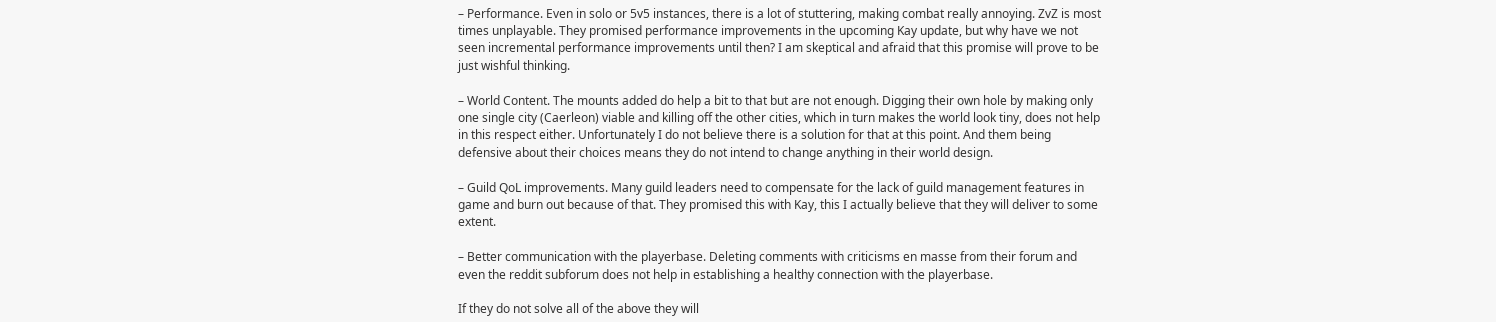– Performance. Even in solo or 5v5 instances, there is a lot of stuttering, making combat really annoying. ZvZ is most times unplayable. They promised performance improvements in the upcoming Kay update, but why have we not seen incremental performance improvements until then? I am skeptical and afraid that this promise will prove to be just wishful thinking.

– World Content. The mounts added do help a bit to that but are not enough. Digging their own hole by making only one single city (Caerleon) viable and killing off the other cities, which in turn makes the world look tiny, does not help in this respect either. Unfortunately I do not believe there is a solution for that at this point. And them being defensive about their choices means they do not intend to change anything in their world design.

– Guild QoL improvements. Many guild leaders need to compensate for the lack of guild management features in game and burn out because of that. They promised this with Kay, this I actually believe that they will deliver to some extent.

– Better communication with the playerbase. Deleting comments with criticisms en masse from their forum and even the reddit subforum does not help in establishing a healthy connection with the playerbase.

If they do not solve all of the above they will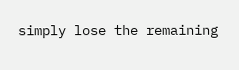simply lose the remaining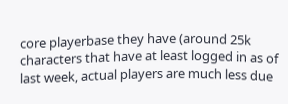core playerbase they have (around 25k characters that have at least logged in as of last week, actual players are much less due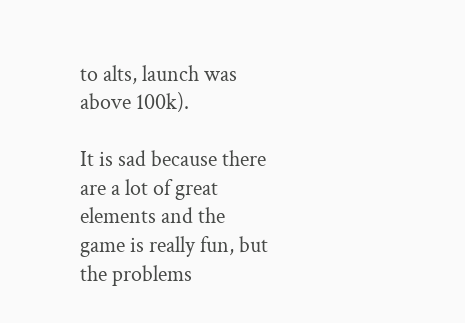to alts, launch was above 100k).

It is sad because there are a lot of great elements and the game is really fun, but the problems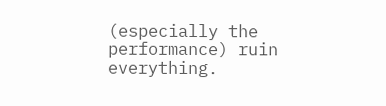(especially the performance) ruin everything.